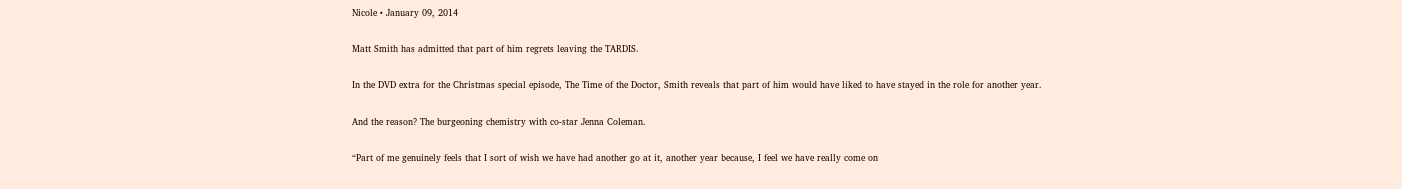Nicole • January 09, 2014

Matt Smith has admitted that part of him regrets leaving the TARDIS.

In the DVD extra for the Christmas special episode, The Time of the Doctor, Smith reveals that part of him would have liked to have stayed in the role for another year.

And the reason? The burgeoning chemistry with co-star Jenna Coleman.

“Part of me genuinely feels that I sort of wish we have had another go at it, another year because, I feel we have really come on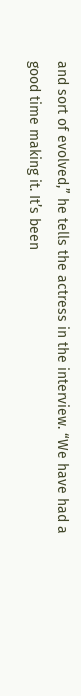and sort of evolved,” he tells the actress in the interview. “We have had a good time making it. It’s been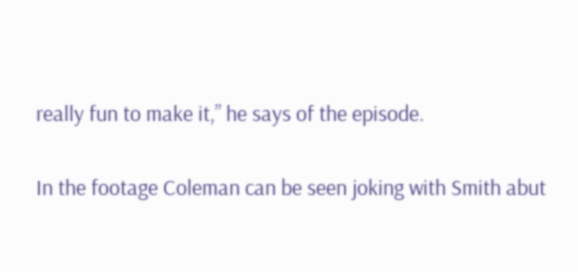really fun to make it,” he says of the episode.

In the footage Coleman can be seen joking with Smith abut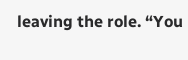leaving the role. “You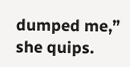dumped me,” she quips.